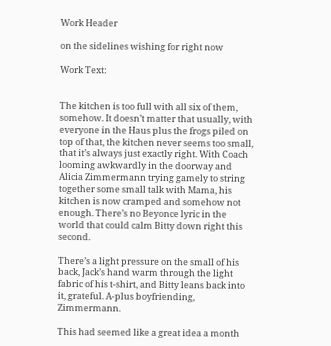Work Header

on the sidelines wishing for right now

Work Text:


The kitchen is too full with all six of them, somehow. It doesn’t matter that usually, with everyone in the Haus plus the frogs piled on top of that, the kitchen never seems too small, that it’s always just exactly right. With Coach looming awkwardly in the doorway and Alicia Zimmermann trying gamely to string together some small talk with Mama, his kitchen is now cramped and somehow not enough. There’s no Beyonce lyric in the world that could calm Bitty down right this second.

There’s a light pressure on the small of his back, Jack’s hand warm through the light fabric of his t-shirt, and Bitty leans back into it, grateful. A-plus boyfriending, Zimmermann.

This had seemed like a great idea a month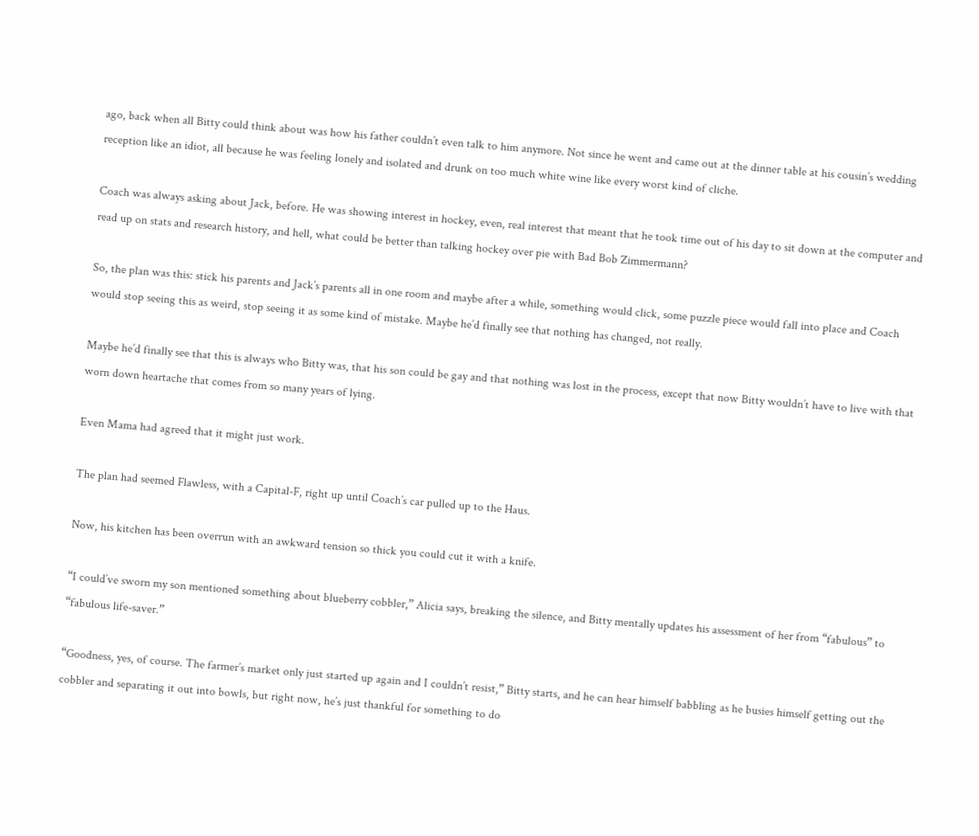ago, back when all Bitty could think about was how his father couldn’t even talk to him anymore. Not since he went and came out at the dinner table at his cousin’s wedding reception like an idiot, all because he was feeling lonely and isolated and drunk on too much white wine like every worst kind of cliche.

Coach was always asking about Jack, before. He was showing interest in hockey, even, real interest that meant that he took time out of his day to sit down at the computer and read up on stats and research history, and hell, what could be better than talking hockey over pie with Bad Bob Zimmermann?

So, the plan was this: stick his parents and Jack’s parents all in one room and maybe after a while, something would click, some puzzle piece would fall into place and Coach would stop seeing this as weird, stop seeing it as some kind of mistake. Maybe he’d finally see that nothing has changed, not really.

Maybe he’d finally see that this is always who Bitty was, that his son could be gay and that nothing was lost in the process, except that now Bitty wouldn’t have to live with that worn down heartache that comes from so many years of lying.

Even Mama had agreed that it might just work.

The plan had seemed Flawless, with a Capital-F, right up until Coach’s car pulled up to the Haus.

Now, his kitchen has been overrun with an awkward tension so thick you could cut it with a knife.

“I could’ve sworn my son mentioned something about blueberry cobbler,” Alicia says, breaking the silence, and Bitty mentally updates his assessment of her from “fabulous” to “fabulous life-saver.”

“Goodness, yes, of course. The farmer’s market only just started up again and I couldn’t resist,” Bitty starts, and he can hear himself babbling as he busies himself getting out the cobbler and separating it out into bowls, but right now, he’s just thankful for something to do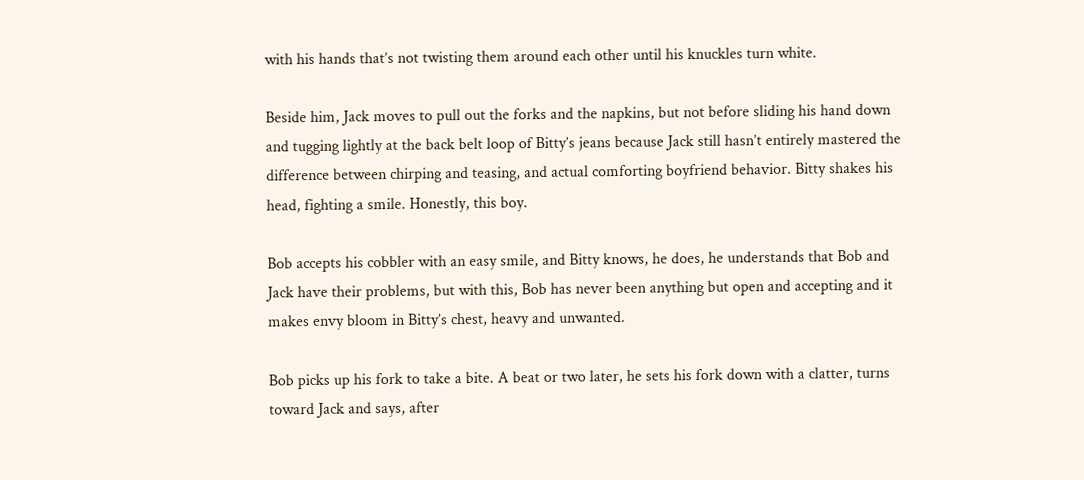with his hands that’s not twisting them around each other until his knuckles turn white.

Beside him, Jack moves to pull out the forks and the napkins, but not before sliding his hand down and tugging lightly at the back belt loop of Bitty’s jeans because Jack still hasn’t entirely mastered the difference between chirping and teasing, and actual comforting boyfriend behavior. Bitty shakes his head, fighting a smile. Honestly, this boy.

Bob accepts his cobbler with an easy smile, and Bitty knows, he does, he understands that Bob and Jack have their problems, but with this, Bob has never been anything but open and accepting and it makes envy bloom in Bitty’s chest, heavy and unwanted.

Bob picks up his fork to take a bite. A beat or two later, he sets his fork down with a clatter, turns toward Jack and says, after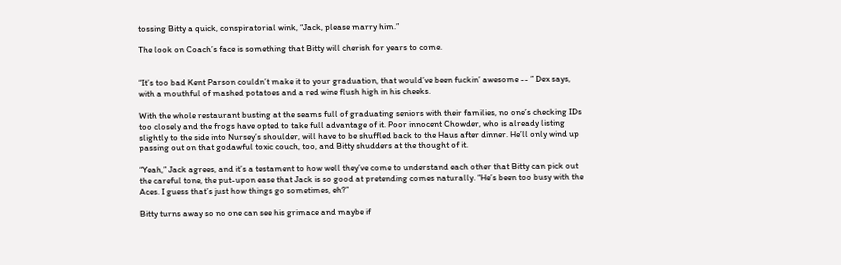tossing Bitty a quick, conspiratorial wink, “Jack, please marry him.”

The look on Coach’s face is something that Bitty will cherish for years to come.


“It’s too bad Kent Parson couldn’t make it to your graduation, that would’ve been fuckin’ awesome -- ” Dex says, with a mouthful of mashed potatoes and a red wine flush high in his cheeks.

With the whole restaurant busting at the seams full of graduating seniors with their families, no one’s checking IDs too closely and the frogs have opted to take full advantage of it. Poor innocent Chowder, who is already listing slightly to the side into Nursey’s shoulder, will have to be shuffled back to the Haus after dinner. He’ll only wind up passing out on that godawful toxic couch, too, and Bitty shudders at the thought of it.

“Yeah,” Jack agrees, and it’s a testament to how well they’ve come to understand each other that Bitty can pick out the careful tone, the put-upon ease that Jack is so good at pretending comes naturally. “He’s been too busy with the Aces. I guess that’s just how things go sometimes, eh?”

Bitty turns away so no one can see his grimace and maybe if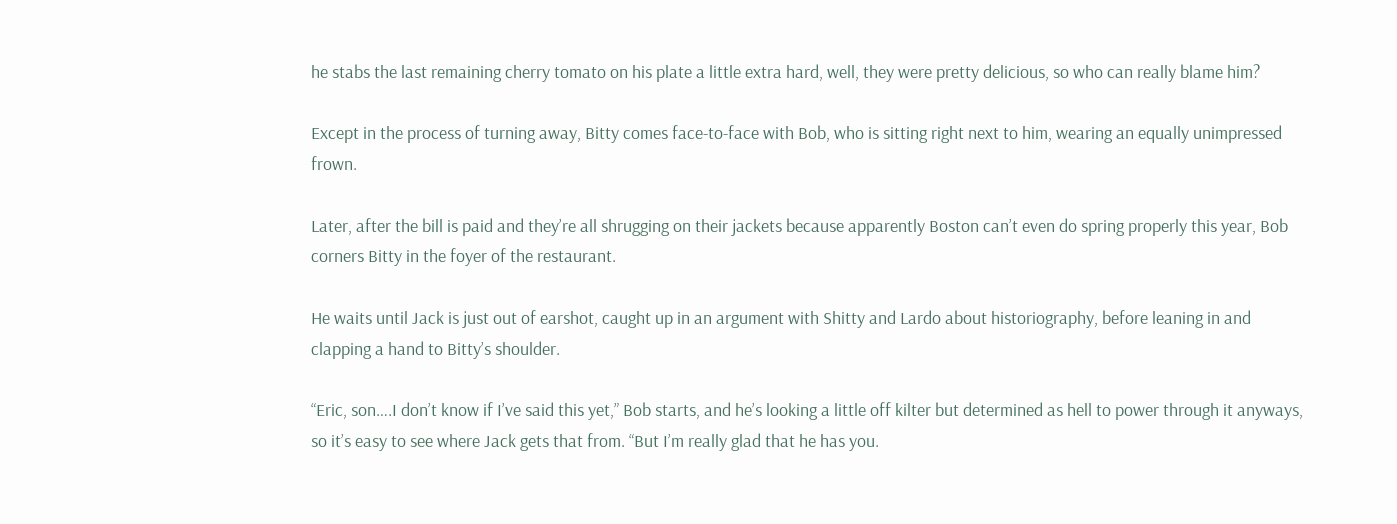he stabs the last remaining cherry tomato on his plate a little extra hard, well, they were pretty delicious, so who can really blame him?

Except in the process of turning away, Bitty comes face-to-face with Bob, who is sitting right next to him, wearing an equally unimpressed frown.

Later, after the bill is paid and they’re all shrugging on their jackets because apparently Boston can’t even do spring properly this year, Bob corners Bitty in the foyer of the restaurant.

He waits until Jack is just out of earshot, caught up in an argument with Shitty and Lardo about historiography, before leaning in and clapping a hand to Bitty’s shoulder.

“Eric, son….I don’t know if I’ve said this yet,” Bob starts, and he’s looking a little off kilter but determined as hell to power through it anyways, so it’s easy to see where Jack gets that from. “But I’m really glad that he has you.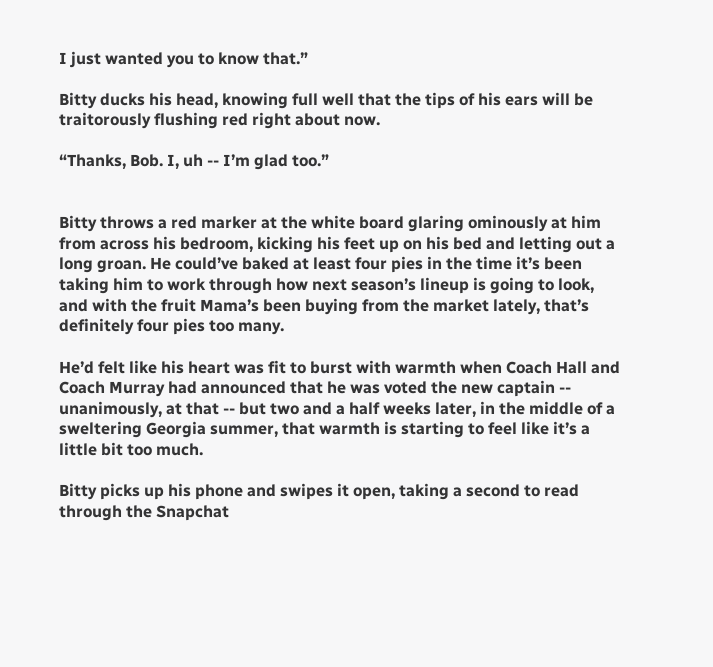I just wanted you to know that.”

Bitty ducks his head, knowing full well that the tips of his ears will be traitorously flushing red right about now.

“Thanks, Bob. I, uh -- I’m glad too.”


Bitty throws a red marker at the white board glaring ominously at him from across his bedroom, kicking his feet up on his bed and letting out a long groan. He could’ve baked at least four pies in the time it’s been taking him to work through how next season’s lineup is going to look, and with the fruit Mama’s been buying from the market lately, that’s definitely four pies too many.

He’d felt like his heart was fit to burst with warmth when Coach Hall and Coach Murray had announced that he was voted the new captain -- unanimously, at that -- but two and a half weeks later, in the middle of a sweltering Georgia summer, that warmth is starting to feel like it’s a little bit too much.

Bitty picks up his phone and swipes it open, taking a second to read through the Snapchat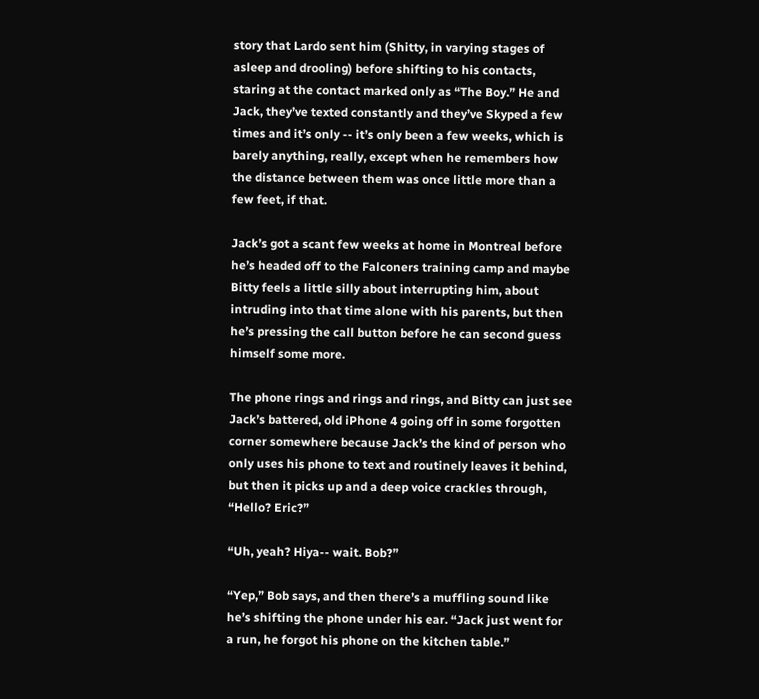story that Lardo sent him (Shitty, in varying stages of asleep and drooling) before shifting to his contacts, staring at the contact marked only as “The Boy.” He and Jack, they’ve texted constantly and they’ve Skyped a few times and it’s only -- it’s only been a few weeks, which is barely anything, really, except when he remembers how the distance between them was once little more than a few feet, if that.

Jack’s got a scant few weeks at home in Montreal before he’s headed off to the Falconers training camp and maybe Bitty feels a little silly about interrupting him, about intruding into that time alone with his parents, but then he’s pressing the call button before he can second guess himself some more.

The phone rings and rings and rings, and Bitty can just see Jack’s battered, old iPhone 4 going off in some forgotten corner somewhere because Jack’s the kind of person who only uses his phone to text and routinely leaves it behind, but then it picks up and a deep voice crackles through, “Hello? Eric?”

“Uh, yeah? Hiya-- wait. Bob?”

“Yep,” Bob says, and then there’s a muffling sound like he’s shifting the phone under his ear. “Jack just went for a run, he forgot his phone on the kitchen table.”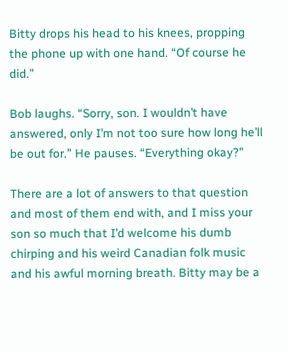Bitty drops his head to his knees, propping the phone up with one hand. “Of course he did.”

Bob laughs. “Sorry, son. I wouldn’t have answered, only I’m not too sure how long he’ll be out for.” He pauses. “Everything okay?”

There are a lot of answers to that question and most of them end with, and I miss your son so much that I’d welcome his dumb chirping and his weird Canadian folk music and his awful morning breath. Bitty may be a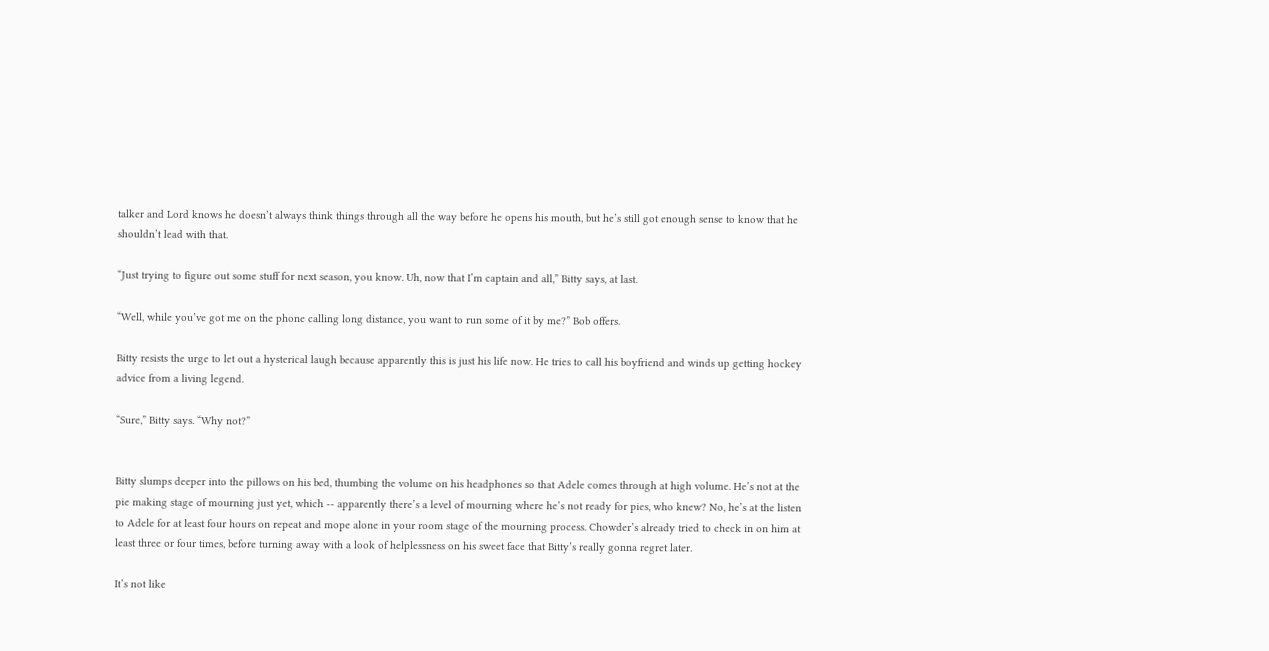talker and Lord knows he doesn’t always think things through all the way before he opens his mouth, but he’s still got enough sense to know that he shouldn’t lead with that.

“Just trying to figure out some stuff for next season, you know. Uh, now that I’m captain and all,” Bitty says, at last.

“Well, while you’ve got me on the phone calling long distance, you want to run some of it by me?” Bob offers.

Bitty resists the urge to let out a hysterical laugh because apparently this is just his life now. He tries to call his boyfriend and winds up getting hockey advice from a living legend.

“Sure,” Bitty says. “Why not?”


Bitty slumps deeper into the pillows on his bed, thumbing the volume on his headphones so that Adele comes through at high volume. He’s not at the pie making stage of mourning just yet, which -- apparently there’s a level of mourning where he’s not ready for pies, who knew? No, he’s at the listen to Adele for at least four hours on repeat and mope alone in your room stage of the mourning process. Chowder’s already tried to check in on him at least three or four times, before turning away with a look of helplessness on his sweet face that Bitty’s really gonna regret later.

It’s not like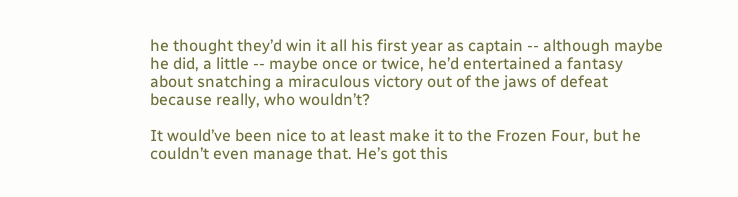he thought they’d win it all his first year as captain -- although maybe he did, a little -- maybe once or twice, he’d entertained a fantasy about snatching a miraculous victory out of the jaws of defeat because really, who wouldn’t?

It would’ve been nice to at least make it to the Frozen Four, but he couldn’t even manage that. He’s got this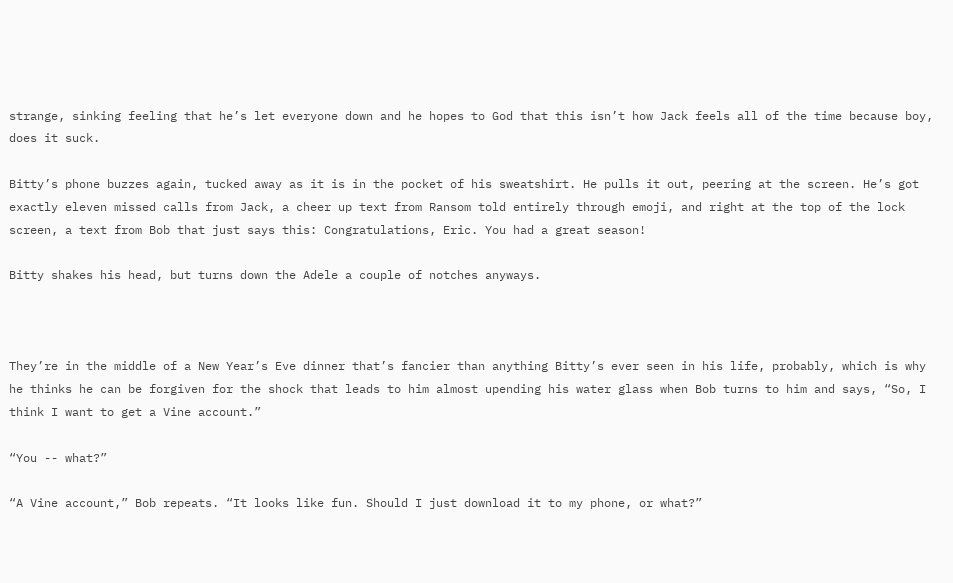strange, sinking feeling that he’s let everyone down and he hopes to God that this isn’t how Jack feels all of the time because boy, does it suck.

Bitty’s phone buzzes again, tucked away as it is in the pocket of his sweatshirt. He pulls it out, peering at the screen. He’s got exactly eleven missed calls from Jack, a cheer up text from Ransom told entirely through emoji, and right at the top of the lock screen, a text from Bob that just says this: Congratulations, Eric. You had a great season!

Bitty shakes his head, but turns down the Adele a couple of notches anyways.



They’re in the middle of a New Year’s Eve dinner that’s fancier than anything Bitty’s ever seen in his life, probably, which is why he thinks he can be forgiven for the shock that leads to him almost upending his water glass when Bob turns to him and says, “So, I think I want to get a Vine account.”

“You -- what?”

“A Vine account,” Bob repeats. “It looks like fun. Should I just download it to my phone, or what?”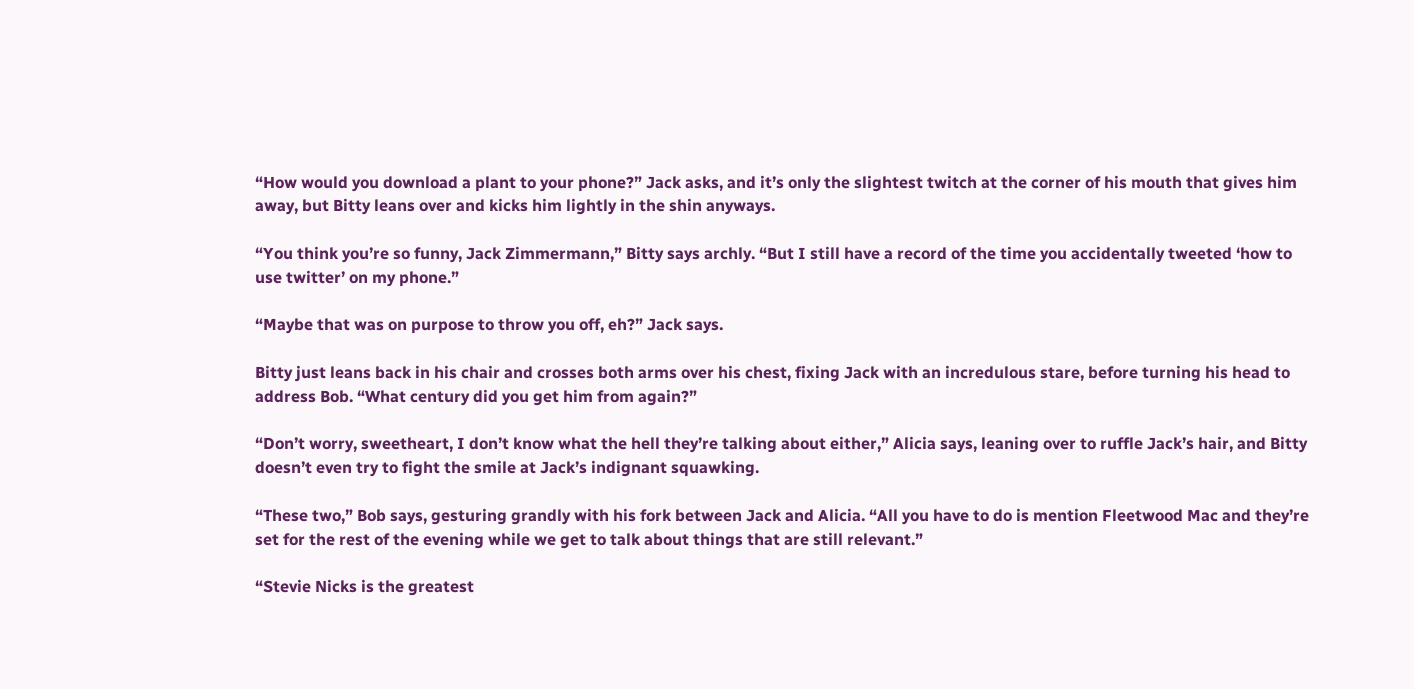“How would you download a plant to your phone?” Jack asks, and it’s only the slightest twitch at the corner of his mouth that gives him away, but Bitty leans over and kicks him lightly in the shin anyways.

“You think you’re so funny, Jack Zimmermann,” Bitty says archly. “But I still have a record of the time you accidentally tweeted ‘how to use twitter’ on my phone.”

“Maybe that was on purpose to throw you off, eh?” Jack says.

Bitty just leans back in his chair and crosses both arms over his chest, fixing Jack with an incredulous stare, before turning his head to address Bob. “What century did you get him from again?”

“Don’t worry, sweetheart, I don’t know what the hell they’re talking about either,” Alicia says, leaning over to ruffle Jack’s hair, and Bitty doesn’t even try to fight the smile at Jack’s indignant squawking.

“These two,” Bob says, gesturing grandly with his fork between Jack and Alicia. “All you have to do is mention Fleetwood Mac and they’re set for the rest of the evening while we get to talk about things that are still relevant.”

“Stevie Nicks is the greatest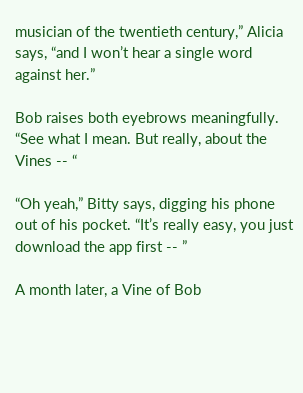musician of the twentieth century,” Alicia says, “and I won’t hear a single word against her.”

Bob raises both eyebrows meaningfully. “See what I mean. But really, about the Vines -- “

“Oh yeah,” Bitty says, digging his phone out of his pocket. “It’s really easy, you just download the app first -- ”

A month later, a Vine of Bob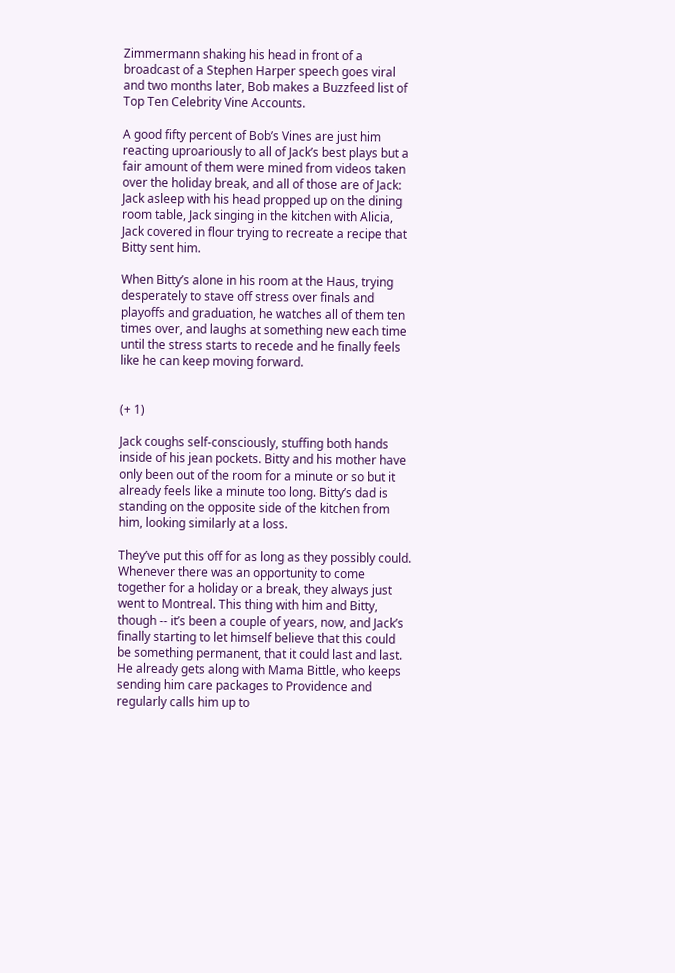Zimmermann shaking his head in front of a broadcast of a Stephen Harper speech goes viral and two months later, Bob makes a Buzzfeed list of Top Ten Celebrity Vine Accounts.

A good fifty percent of Bob’s Vines are just him reacting uproariously to all of Jack’s best plays but a fair amount of them were mined from videos taken over the holiday break, and all of those are of Jack: Jack asleep with his head propped up on the dining room table, Jack singing in the kitchen with Alicia, Jack covered in flour trying to recreate a recipe that Bitty sent him.

When Bitty’s alone in his room at the Haus, trying desperately to stave off stress over finals and playoffs and graduation, he watches all of them ten times over, and laughs at something new each time until the stress starts to recede and he finally feels like he can keep moving forward.


(+ 1)

Jack coughs self-consciously, stuffing both hands inside of his jean pockets. Bitty and his mother have only been out of the room for a minute or so but it already feels like a minute too long. Bitty’s dad is standing on the opposite side of the kitchen from him, looking similarly at a loss.

They’ve put this off for as long as they possibly could. Whenever there was an opportunity to come together for a holiday or a break, they always just went to Montreal. This thing with him and Bitty, though -- it’s been a couple of years, now, and Jack’s finally starting to let himself believe that this could be something permanent, that it could last and last. He already gets along with Mama Bittle, who keeps sending him care packages to Providence and regularly calls him up to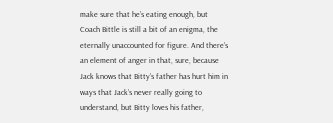make sure that he’s eating enough, but Coach Bittle is still a bit of an enigma, the eternally unaccounted for figure. And there’s an element of anger in that, sure, because Jack knows that Bitty’s father has hurt him in ways that Jack’s never really going to understand, but Bitty loves his father,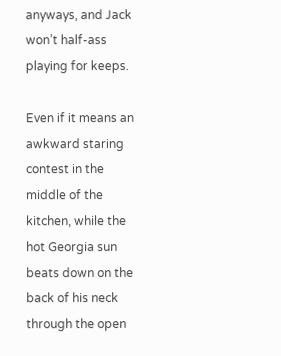anyways, and Jack won’t half-ass playing for keeps.

Even if it means an awkward staring contest in the middle of the kitchen, while the hot Georgia sun beats down on the back of his neck through the open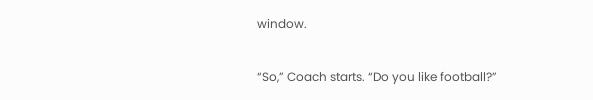window.

“So,” Coach starts. “Do you like football?”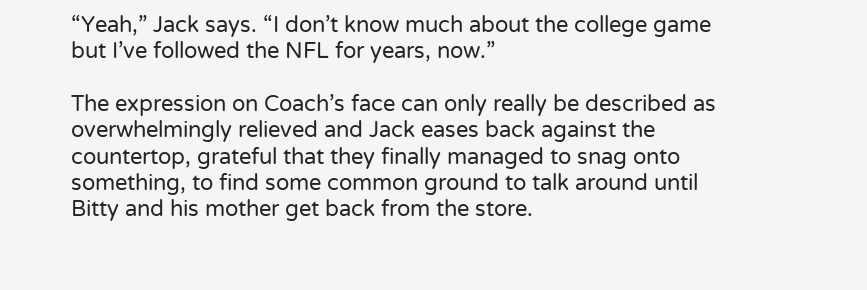“Yeah,” Jack says. “I don’t know much about the college game but I’ve followed the NFL for years, now.”

The expression on Coach’s face can only really be described as overwhelmingly relieved and Jack eases back against the countertop, grateful that they finally managed to snag onto something, to find some common ground to talk around until Bitty and his mother get back from the store.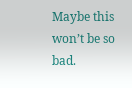Maybe this won’t be so bad.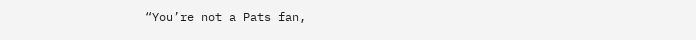“You’re not a Pats fan,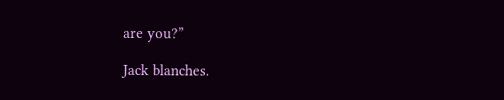are you?”

Jack blanches.